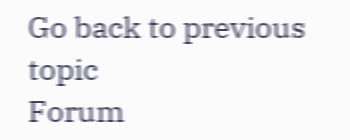Go back to previous topic
Forum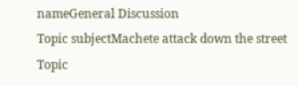nameGeneral Discussion
Topic subjectMachete attack down the street
Topic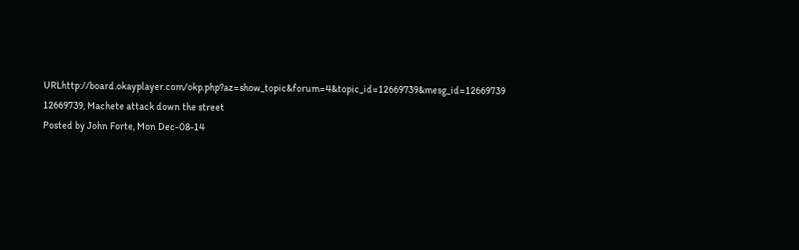URLhttp://board.okayplayer.com/okp.php?az=show_topic&forum=4&topic_id=12669739&mesg_id=12669739
12669739, Machete attack down the street
Posted by John Forte, Mon Dec-08-14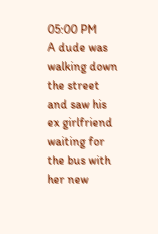05:00 PM
A dude was walking down the street and saw his ex girlfriend waiting for the bus with her new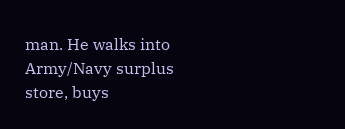man. He walks into Army/Navy surplus store, buys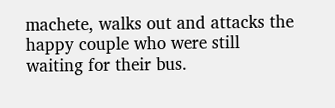machete, walks out and attacks the happy couple who were still waiting for their bus.